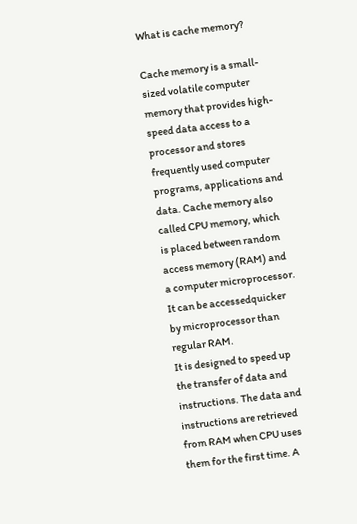What is cache memory?

Cache memory is a small-sized volatile computer memory that provides high-speed data access to a processor and stores frequently used computer programs, applications and data. Cache memory also called CPU memory, which is placed between random access memory (RAM) and a computer microprocessor. It can be accessedquicker by microprocessor than regular RAM.
It is designed to speed up the transfer of data and instructions. The data and instructions are retrieved from RAM when CPU uses them for the first time. A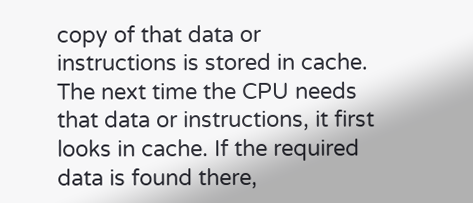copy of that data or instructions is stored in cache. The next time the CPU needs that data or instructions, it first looks in cache. If the required data is found there,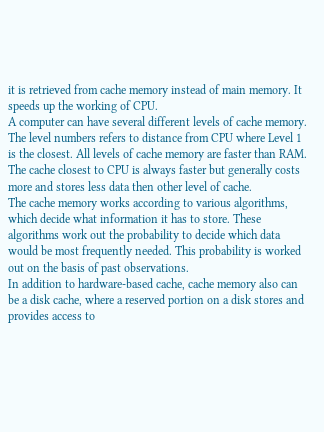it is retrieved from cache memory instead of main memory. It speeds up the working of CPU.
A computer can have several different levels of cache memory. The level numbers refers to distance from CPU where Level 1 is the closest. All levels of cache memory are faster than RAM. The cache closest to CPU is always faster but generally costs more and stores less data then other level of cache.
The cache memory works according to various algorithms, which decide what information it has to store. These algorithms work out the probability to decide which data would be most frequently needed. This probability is worked out on the basis of past observations.
In addition to hardware-based cache, cache memory also can be a disk cache, where a reserved portion on a disk stores and provides access to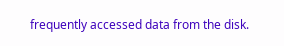frequently accessed data from the disk.